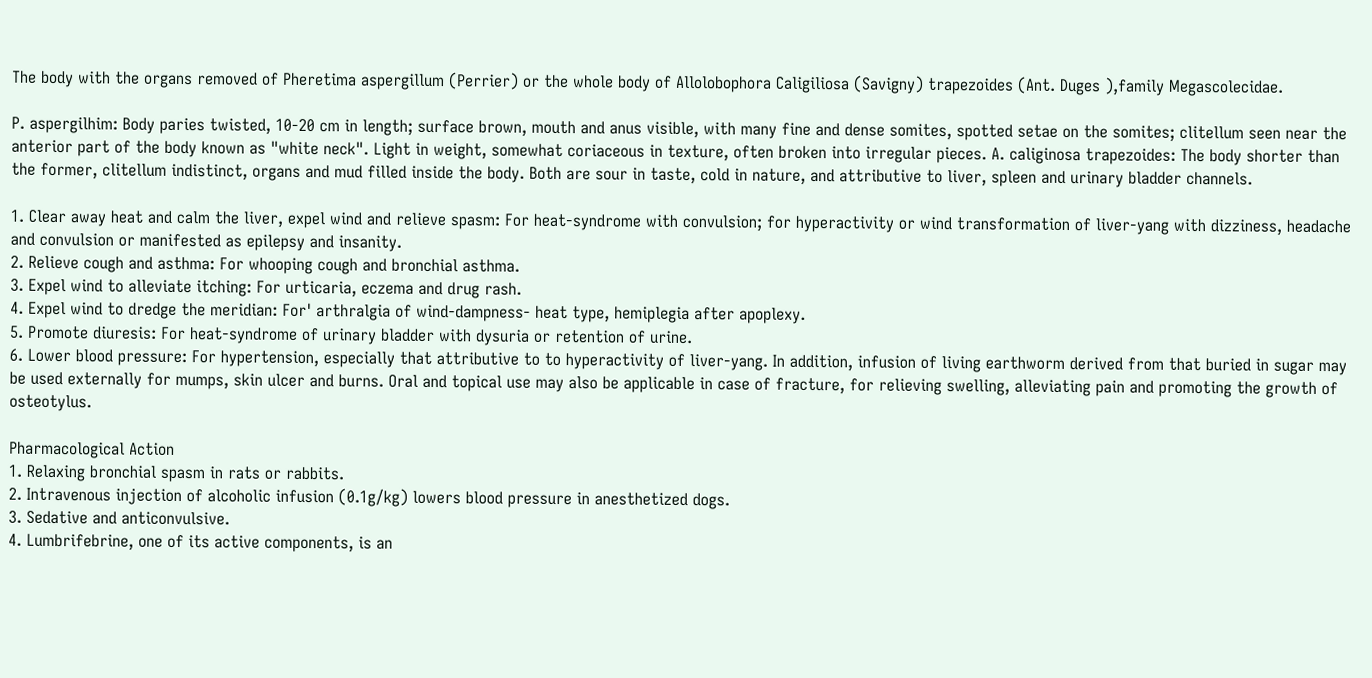The body with the organs removed of Pheretima aspergillum (Perrier) or the whole body of Allolobophora Caligiliosa (Savigny) trapezoides (Ant. Duges ),family Megascolecidae.

P. aspergilhim: Body paries twisted, 10-20 cm in length; surface brown, mouth and anus visible, with many fine and dense somites, spotted setae on the somites; clitellum seen near the anterior part of the body known as "white neck". Light in weight, somewhat coriaceous in texture, often broken into irregular pieces. A. caliginosa trapezoides: The body shorter than the former, clitellum indistinct, organs and mud filled inside the body. Both are sour in taste, cold in nature, and attributive to liver, spleen and urinary bladder channels.

1. Clear away heat and calm the liver, expel wind and relieve spasm: For heat-syndrome with convulsion; for hyperactivity or wind transformation of liver-yang with dizziness, headache and convulsion or manifested as epilepsy and insanity.
2. Relieve cough and asthma: For whooping cough and bronchial asthma.
3. Expel wind to alleviate itching: For urticaria, eczema and drug rash.
4. Expel wind to dredge the meridian: For' arthralgia of wind-dampness- heat type, hemiplegia after apoplexy.
5. Promote diuresis: For heat-syndrome of urinary bladder with dysuria or retention of urine.
6. Lower blood pressure: For hypertension, especially that attributive to to hyperactivity of liver-yang. In addition, infusion of living earthworm derived from that buried in sugar may be used externally for mumps, skin ulcer and burns. Oral and topical use may also be applicable in case of fracture, for relieving swelling, alleviating pain and promoting the growth of osteotylus.

Pharmacological Action
1. Relaxing bronchial spasm in rats or rabbits.
2. Intravenous injection of alcoholic infusion (0.1g/kg) lowers blood pressure in anesthetized dogs.
3. Sedative and anticonvulsive.
4. Lumbrifebrine, one of its active components, is an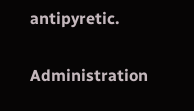antipyretic.

Administration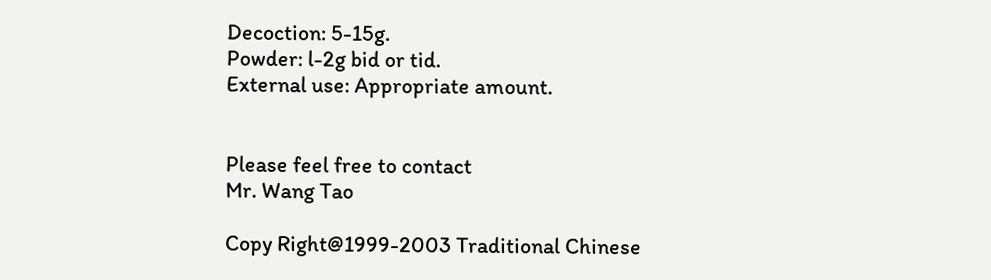Decoction: 5-15g.
Powder: l-2g bid or tid.
External use: Appropriate amount.


Please feel free to contact
Mr. Wang Tao

Copy Right@1999-2003 Traditional Chinese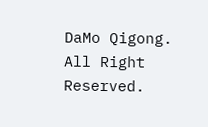DaMo Qigong. All Right Reserved.